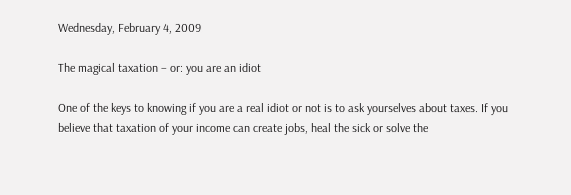Wednesday, February 4, 2009

The magical taxation – or: you are an idiot

One of the keys to knowing if you are a real idiot or not is to ask yourselves about taxes. If you believe that taxation of your income can create jobs, heal the sick or solve the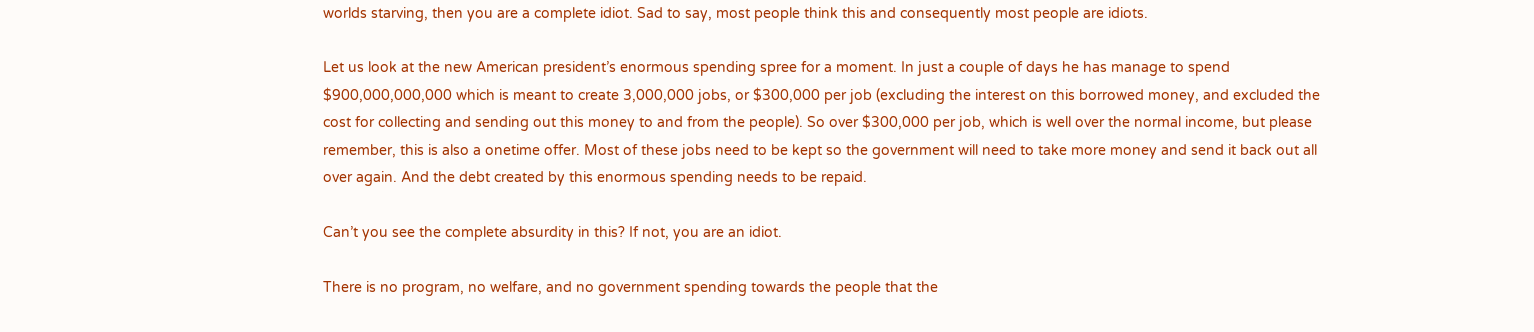worlds starving, then you are a complete idiot. Sad to say, most people think this and consequently most people are idiots.

Let us look at the new American president’s enormous spending spree for a moment. In just a couple of days he has manage to spend $900,000,000,000 which is meant to create 3,000,000 jobs, or $300,000 per job (excluding the interest on this borrowed money, and excluded the cost for collecting and sending out this money to and from the people). So over $300,000 per job, which is well over the normal income, but please remember, this is also a onetime offer. Most of these jobs need to be kept so the government will need to take more money and send it back out all over again. And the debt created by this enormous spending needs to be repaid.

Can’t you see the complete absurdity in this? If not, you are an idiot.

There is no program, no welfare, and no government spending towards the people that the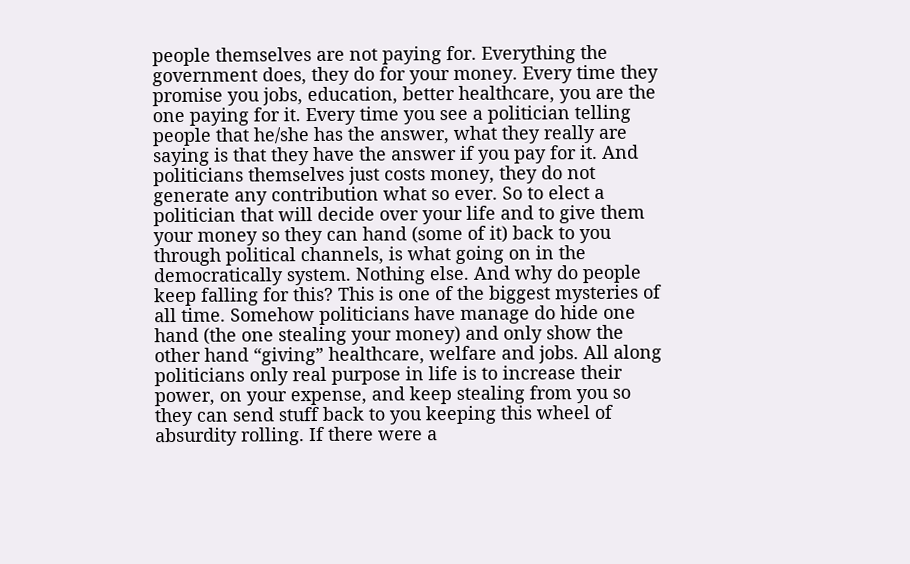people themselves are not paying for. Everything the government does, they do for your money. Every time they promise you jobs, education, better healthcare, you are the one paying for it. Every time you see a politician telling people that he/she has the answer, what they really are saying is that they have the answer if you pay for it. And politicians themselves just costs money, they do not generate any contribution what so ever. So to elect a politician that will decide over your life and to give them your money so they can hand (some of it) back to you through political channels, is what going on in the democratically system. Nothing else. And why do people keep falling for this? This is one of the biggest mysteries of all time. Somehow politicians have manage do hide one hand (the one stealing your money) and only show the other hand “giving” healthcare, welfare and jobs. All along politicians only real purpose in life is to increase their power, on your expense, and keep stealing from you so they can send stuff back to you keeping this wheel of absurdity rolling. If there were a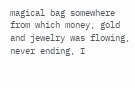magical bag somewhere from which money, gold and jewelry was flowing, never ending, I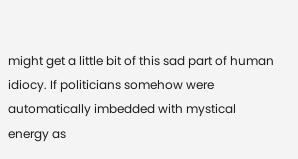might get a little bit of this sad part of human idiocy. If politicians somehow were automatically imbedded with mystical energy as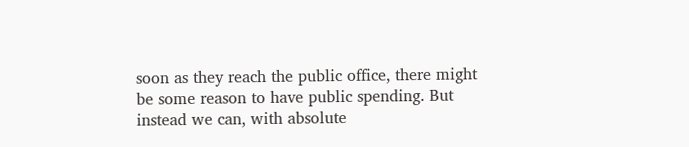soon as they reach the public office, there might be some reason to have public spending. But instead we can, with absolute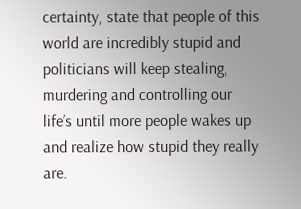certainty, state that people of this world are incredibly stupid and politicians will keep stealing, murdering and controlling our life’s until more people wakes up and realize how stupid they really are.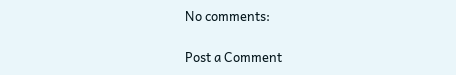No comments:

Post a Comment